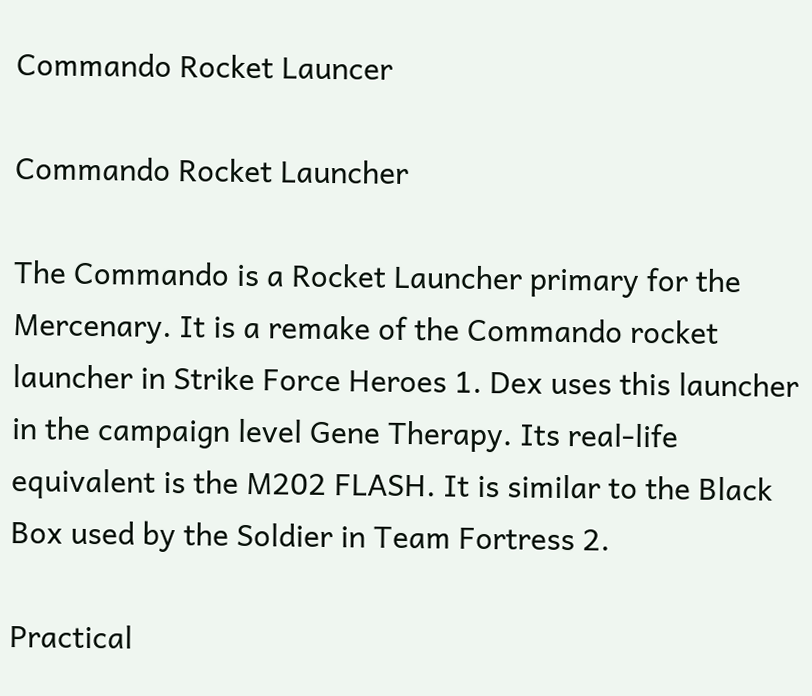Commando Rocket Launcer

Commando Rocket Launcher

The Commando is a Rocket Launcher primary for the Mercenary. It is a remake of the Commando rocket launcher in Strike Force Heroes 1. Dex uses this launcher in the campaign level Gene Therapy. Its real-life equivalent is the M202 FLASH. It is similar to the Black Box used by the Soldier in Team Fortress 2.

Practical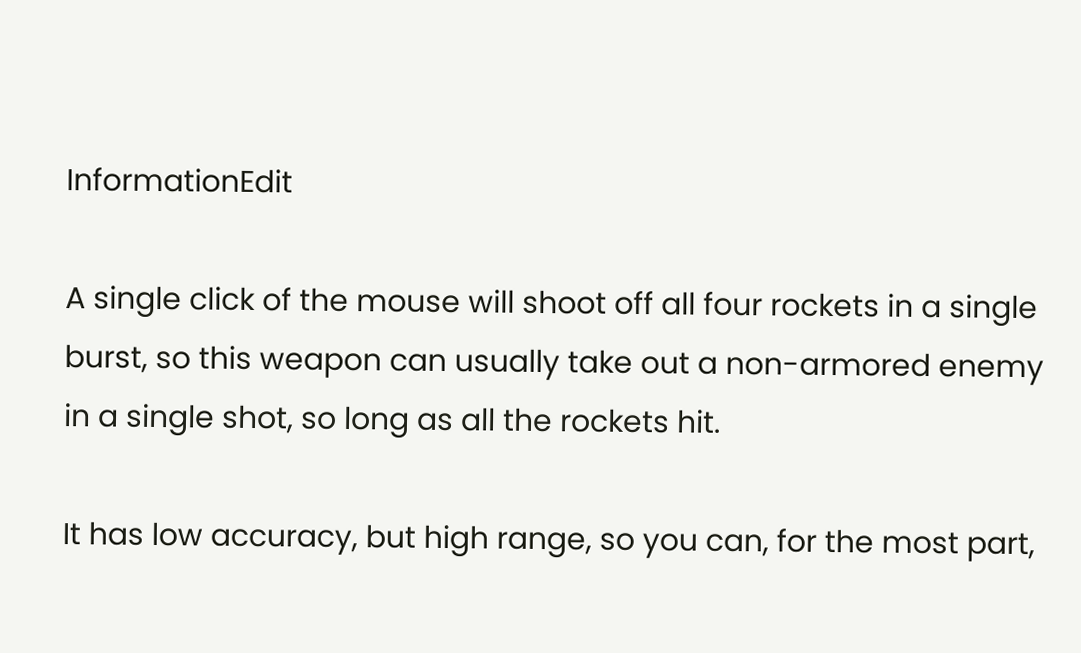InformationEdit

A single click of the mouse will shoot off all four rockets in a single burst, so this weapon can usually take out a non-armored enemy in a single shot, so long as all the rockets hit.

It has low accuracy, but high range, so you can, for the most part,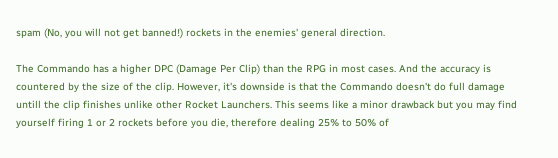spam (No, you will not get banned!) rockets in the enemies' general direction.

The Commando has a higher DPC (Damage Per Clip) than the RPG in most cases. And the accuracy is countered by the size of the clip. However, it's downside is that the Commando doesn't do full damage untill the clip finishes unlike other Rocket Launchers. This seems like a minor drawback but you may find yourself firing 1 or 2 rockets before you die, therefore dealing 25% to 50% of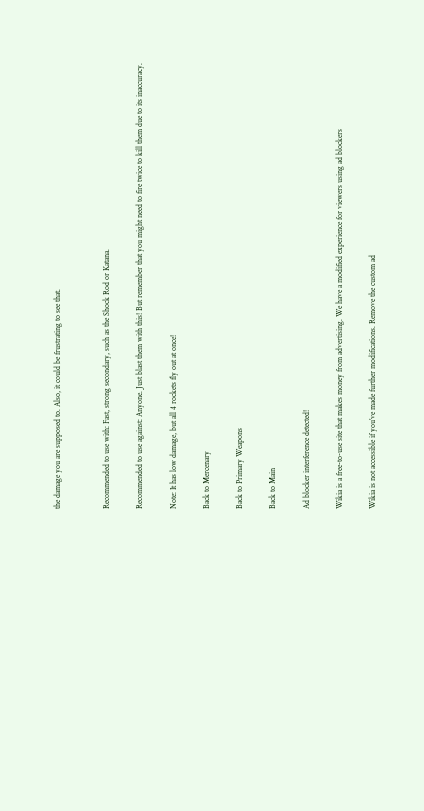the damage you are supposed to. Also, it could be frustrating to see that.


Recommended to use with: Fast, strong secondary, such as the Shock Rod or Katana.

Recommended to use against: Anyone. Just blast them with this! But remember that you might need to fire twice to kill them due to its inaccuracy.

Note: It has low damage, but all 4 rockets fly out at once!

Back to Mercenary

Back to Primary Weapons

Back to Main

Ad blocker interference detected!

Wikia is a free-to-use site that makes money from advertising. We have a modified experience for viewers using ad blockers

Wikia is not accessible if you’ve made further modifications. Remove the custom ad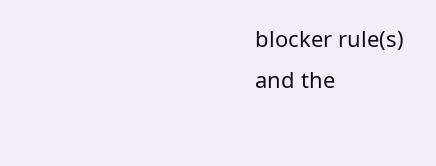blocker rule(s) and the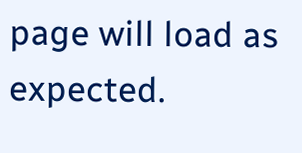page will load as expected.